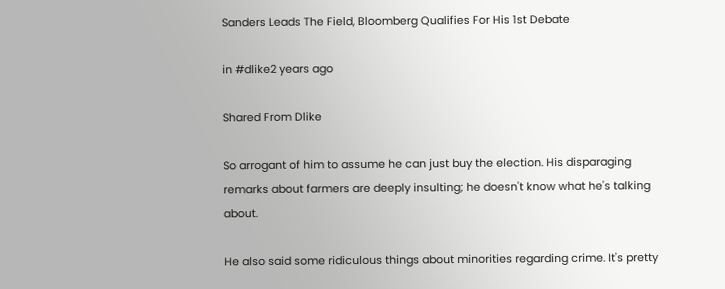Sanders Leads The Field, Bloomberg Qualifies For His 1st Debate

in #dlike2 years ago

Shared From Dlike

So arrogant of him to assume he can just buy the election. His disparaging remarks about farmers are deeply insulting; he doesn't know what he's talking about.

He also said some ridiculous things about minorities regarding crime. It's pretty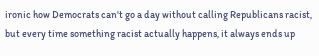ironic how Democrats can't go a day without calling Republicans racist, but every time something racist actually happens, it always ends up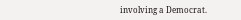involving a Democrat.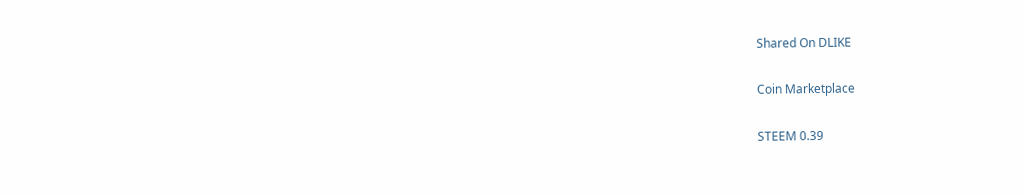Shared On DLIKE

Coin Marketplace

STEEM 0.39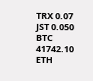TRX 0.07
JST 0.050
BTC 41742.10
ETH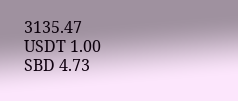3135.47
USDT 1.00
SBD 4.73